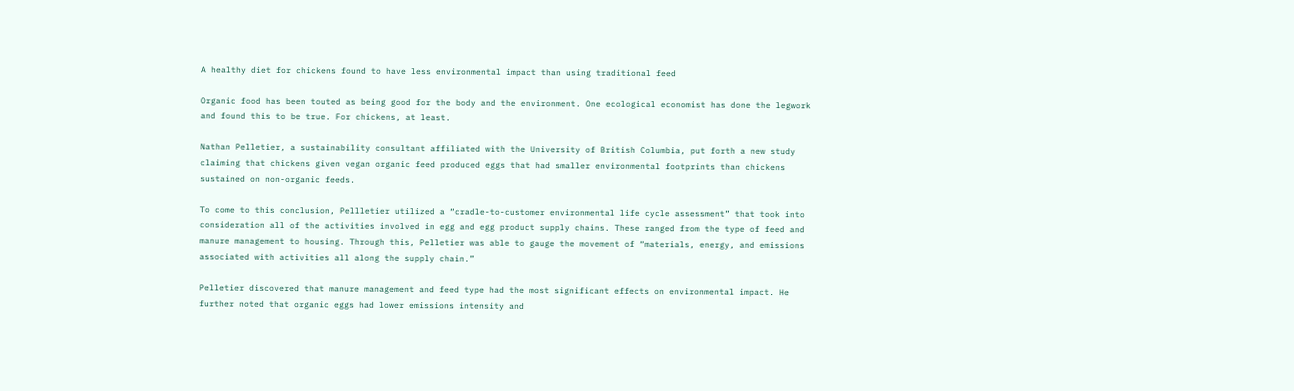A healthy diet for chickens found to have less environmental impact than using traditional feed

Organic food has been touted as being good for the body and the environment. One ecological economist has done the legwork and found this to be true. For chickens, at least.

Nathan Pelletier, a sustainability consultant affiliated with the University of British Columbia, put forth a new study claiming that chickens given vegan organic feed produced eggs that had smaller environmental footprints than chickens sustained on non-organic feeds.

To come to this conclusion, Pellletier utilized a “cradle-to-customer environmental life cycle assessment” that took into consideration all of the activities involved in egg and egg product supply chains. These ranged from the type of feed and manure management to housing. Through this, Pelletier was able to gauge the movement of “materials, energy, and emissions associated with activities all along the supply chain.”

Pelletier discovered that manure management and feed type had the most significant effects on environmental impact. He further noted that organic eggs had lower emissions intensity and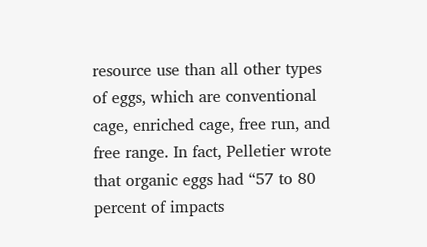resource use than all other types of eggs, which are conventional cage, enriched cage, free run, and free range. In fact, Pelletier wrote that organic eggs had “57 to 80 percent of impacts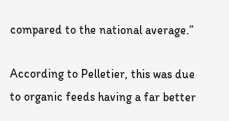compared to the national average.”

According to Pelletier, this was due to organic feeds having a far better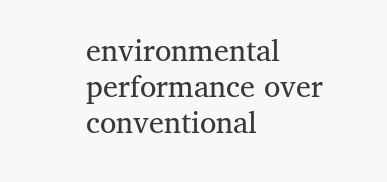environmental performance over conventional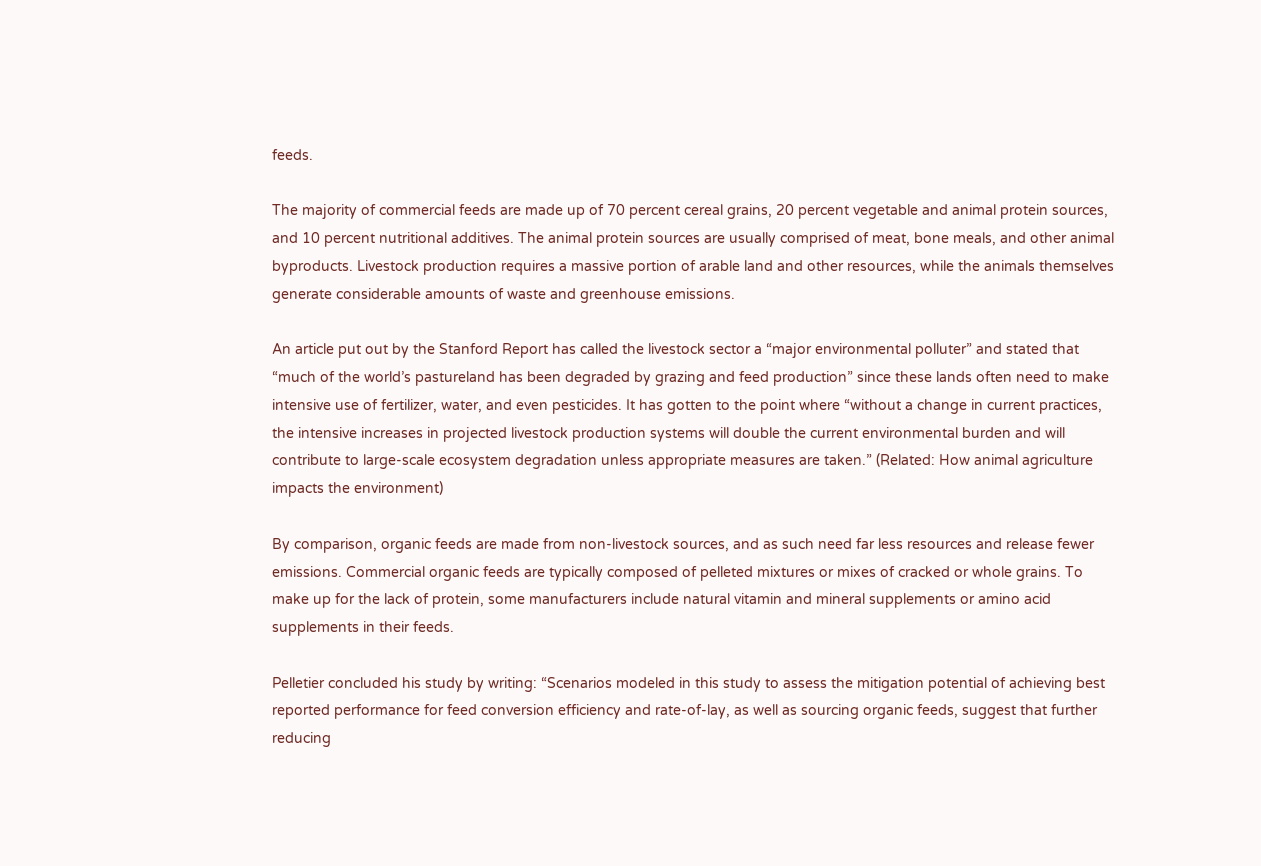feeds.

The majority of commercial feeds are made up of 70 percent cereal grains, 20 percent vegetable and animal protein sources, and 10 percent nutritional additives. The animal protein sources are usually comprised of meat, bone meals, and other animal byproducts. Livestock production requires a massive portion of arable land and other resources, while the animals themselves generate considerable amounts of waste and greenhouse emissions.

An article put out by the Stanford Report has called the livestock sector a “major environmental polluter” and stated that “much of the world’s pastureland has been degraded by grazing and feed production” since these lands often need to make intensive use of fertilizer, water, and even pesticides. It has gotten to the point where “without a change in current practices, the intensive increases in projected livestock production systems will double the current environmental burden and will contribute to large-scale ecosystem degradation unless appropriate measures are taken.” (Related: How animal agriculture impacts the environment)

By comparison, organic feeds are made from non-livestock sources, and as such need far less resources and release fewer emissions. Commercial organic feeds are typically composed of pelleted mixtures or mixes of cracked or whole grains. To make up for the lack of protein, some manufacturers include natural vitamin and mineral supplements or amino acid supplements in their feeds.

Pelletier concluded his study by writing: “Scenarios modeled in this study to assess the mitigation potential of achieving best reported performance for feed conversion efficiency and rate-of-lay, as well as sourcing organic feeds, suggest that further reducing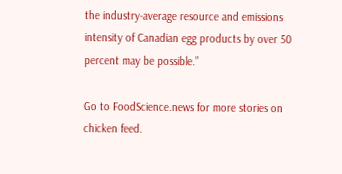the industry-average resource and emissions intensity of Canadian egg products by over 50 percent may be possible.”

Go to FoodScience.news for more stories on chicken feed.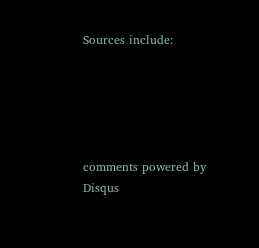Sources include:





comments powered by Disqus